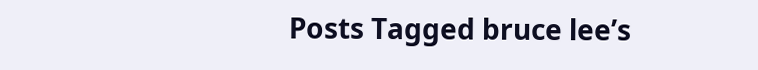Posts Tagged bruce lee’s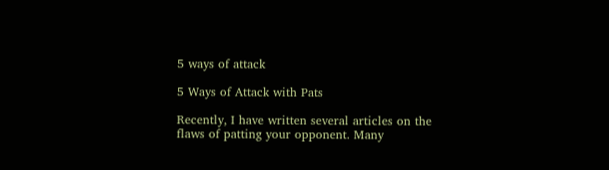5 ways of attack

5 Ways of Attack with Pats

Recently, I have written several articles on the flaws of patting your opponent. Many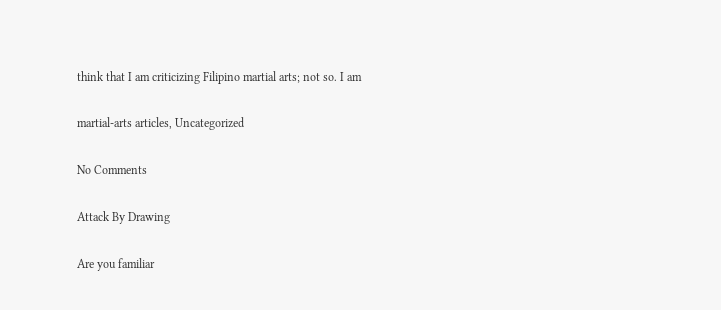think that I am criticizing Filipino martial arts; not so. I am

martial-arts articles, Uncategorized

No Comments

Attack By Drawing

Are you familiar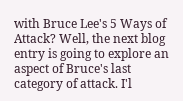with Bruce Lee's 5 Ways of Attack? Well, the next blog entry is going to explore an aspect of Bruce's last category of attack. I'l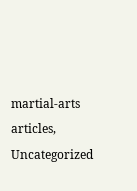martial-arts articles, Uncategorized